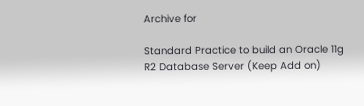Archive for

Standard Practice to build an Oracle 11g R2 Database Server (Keep Add on)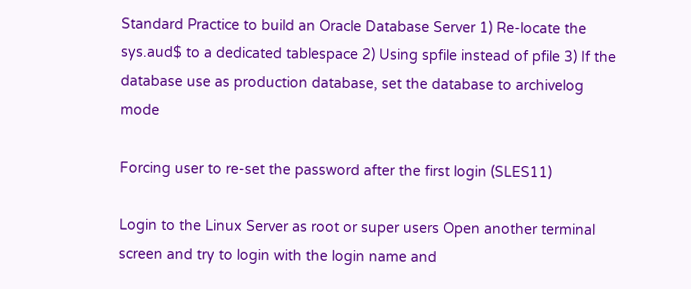Standard Practice to build an Oracle Database Server 1) Re-locate the sys.aud$ to a dedicated tablespace 2) Using spfile instead of pfile 3) If the database use as production database, set the database to archivelog mode

Forcing user to re-set the password after the first login (SLES11)

Login to the Linux Server as root or super users Open another terminal screen and try to login with the login name and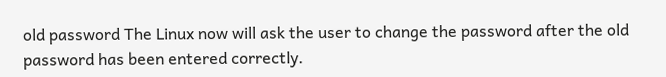old password The Linux now will ask the user to change the password after the old password has been entered correctly.